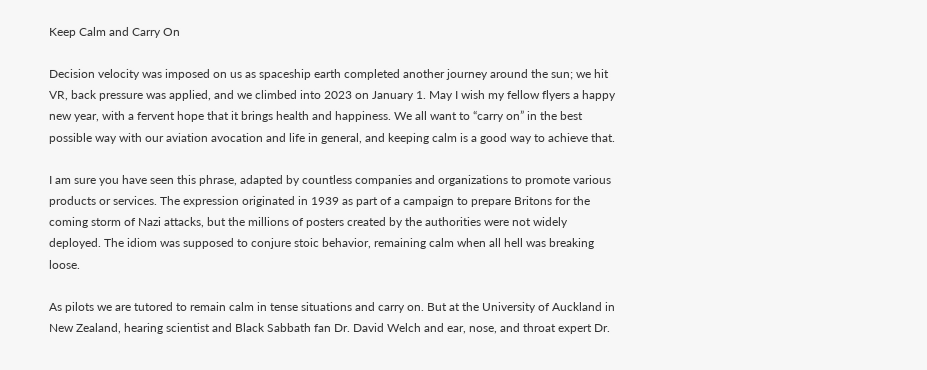Keep Calm and Carry On

Decision velocity was imposed on us as spaceship earth completed another journey around the sun; we hit VR, back pressure was applied, and we climbed into 2023 on January 1. May I wish my fellow flyers a happy new year, with a fervent hope that it brings health and happiness. We all want to “carry on” in the best possible way with our aviation avocation and life in general, and keeping calm is a good way to achieve that.

I am sure you have seen this phrase, adapted by countless companies and organizations to promote various products or services. The expression originated in 1939 as part of a campaign to prepare Britons for the coming storm of Nazi attacks, but the millions of posters created by the authorities were not widely deployed. The idiom was supposed to conjure stoic behavior, remaining calm when all hell was breaking loose.

As pilots we are tutored to remain calm in tense situations and carry on. But at the University of Auckland in New Zealand, hearing scientist and Black Sabbath fan Dr. David Welch and ear, nose, and throat expert Dr.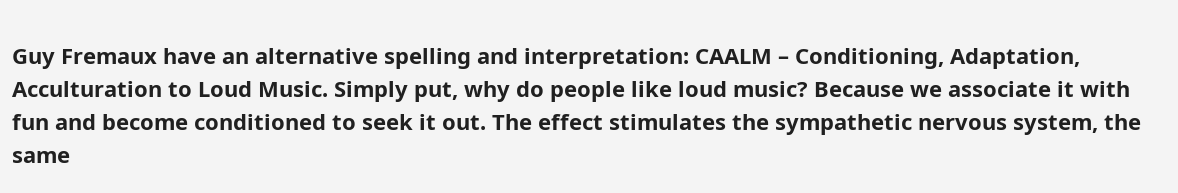Guy Fremaux have an alternative spelling and interpretation: CAALM – Conditioning, Adaptation, Acculturation to Loud Music. Simply put, why do people like loud music? Because we associate it with fun and become conditioned to seek it out. The effect stimulates the sympathetic nervous system, the same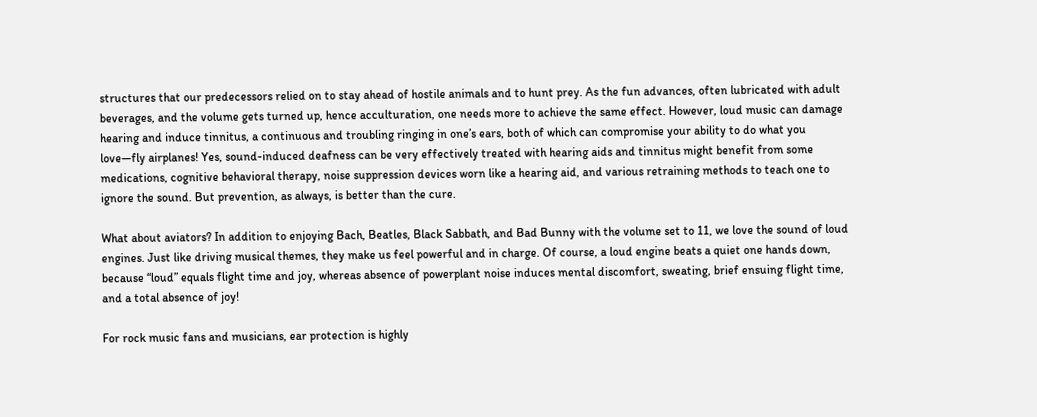structures that our predecessors relied on to stay ahead of hostile animals and to hunt prey. As the fun advances, often lubricated with adult beverages, and the volume gets turned up, hence acculturation, one needs more to achieve the same effect. However, loud music can damage hearing and induce tinnitus, a continuous and troubling ringing in one’s ears, both of which can compromise your ability to do what you love—fly airplanes! Yes, sound-induced deafness can be very effectively treated with hearing aids and tinnitus might benefit from some medications, cognitive behavioral therapy, noise suppression devices worn like a hearing aid, and various retraining methods to teach one to ignore the sound. But prevention, as always, is better than the cure.

What about aviators? In addition to enjoying Bach, Beatles, Black Sabbath, and Bad Bunny with the volume set to 11, we love the sound of loud engines. Just like driving musical themes, they make us feel powerful and in charge. Of course, a loud engine beats a quiet one hands down, because “loud” equals flight time and joy, whereas absence of powerplant noise induces mental discomfort, sweating, brief ensuing flight time, and a total absence of joy!

For rock music fans and musicians, ear protection is highly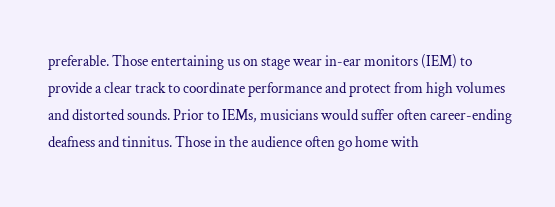preferable. Those entertaining us on stage wear in-ear monitors (IEM) to provide a clear track to coordinate performance and protect from high volumes and distorted sounds. Prior to IEMs, musicians would suffer often career-ending deafness and tinnitus. Those in the audience often go home with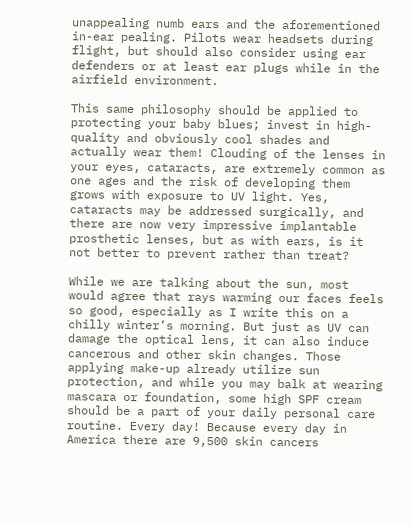unappealing numb ears and the aforementioned in-ear pealing. Pilots wear headsets during flight, but should also consider using ear defenders or at least ear plugs while in the airfield environment.

This same philosophy should be applied to protecting your baby blues; invest in high-quality and obviously cool shades and actually wear them! Clouding of the lenses in your eyes, cataracts, are extremely common as one ages and the risk of developing them grows with exposure to UV light. Yes, cataracts may be addressed surgically, and there are now very impressive implantable prosthetic lenses, but as with ears, is it not better to prevent rather than treat?

While we are talking about the sun, most would agree that rays warming our faces feels so good, especially as I write this on a chilly winter’s morning. But just as UV can damage the optical lens, it can also induce cancerous and other skin changes. Those applying make-up already utilize sun protection, and while you may balk at wearing mascara or foundation, some high SPF cream should be a part of your daily personal care routine. Every day! Because every day in America there are 9,500 skin cancers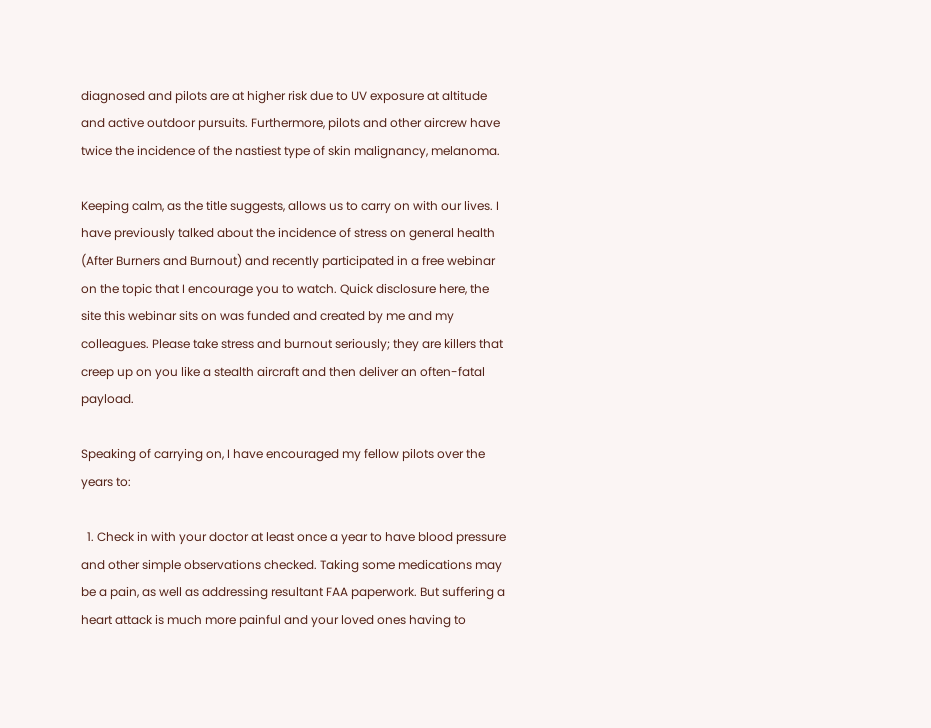diagnosed and pilots are at higher risk due to UV exposure at altitude and active outdoor pursuits. Furthermore, pilots and other aircrew have twice the incidence of the nastiest type of skin malignancy, melanoma.

Keeping calm, as the title suggests, allows us to carry on with our lives. I have previously talked about the incidence of stress on general health (After Burners and Burnout) and recently participated in a free webinar on the topic that I encourage you to watch. Quick disclosure here, the site this webinar sits on was funded and created by me and my colleagues. Please take stress and burnout seriously; they are killers that creep up on you like a stealth aircraft and then deliver an often-fatal payload.

Speaking of carrying on, I have encouraged my fellow pilots over the years to:

  1. Check in with your doctor at least once a year to have blood pressure and other simple observations checked. Taking some medications may be a pain, as well as addressing resultant FAA paperwork. But suffering a heart attack is much more painful and your loved ones having to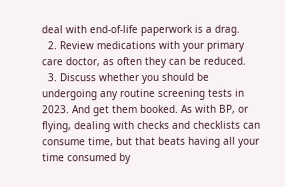deal with end-of-life paperwork is a drag.
  2. Review medications with your primary care doctor, as often they can be reduced.
  3. Discuss whether you should be undergoing any routine screening tests in 2023. And get them booked. As with BP, or flying, dealing with checks and checklists can consume time, but that beats having all your time consumed by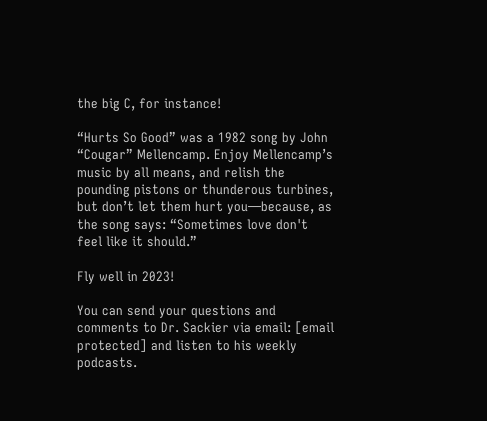the big C, for instance!

“Hurts So Good” was a 1982 song by John “Cougar” Mellencamp. Enjoy Mellencamp’s music by all means, and relish the pounding pistons or thunderous turbines, but don’t let them hurt you—because, as the song says: “Sometimes love don't feel like it should.”

Fly well in 2023!

You can send your questions and comments to Dr. Sackier via email: [email protected] and listen to his weekly podcasts.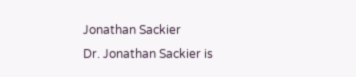Jonathan Sackier
Dr. Jonathan Sackier is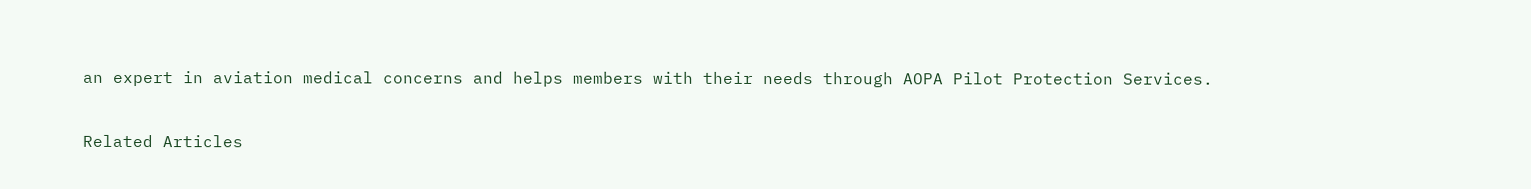an expert in aviation medical concerns and helps members with their needs through AOPA Pilot Protection Services.

Related Articles